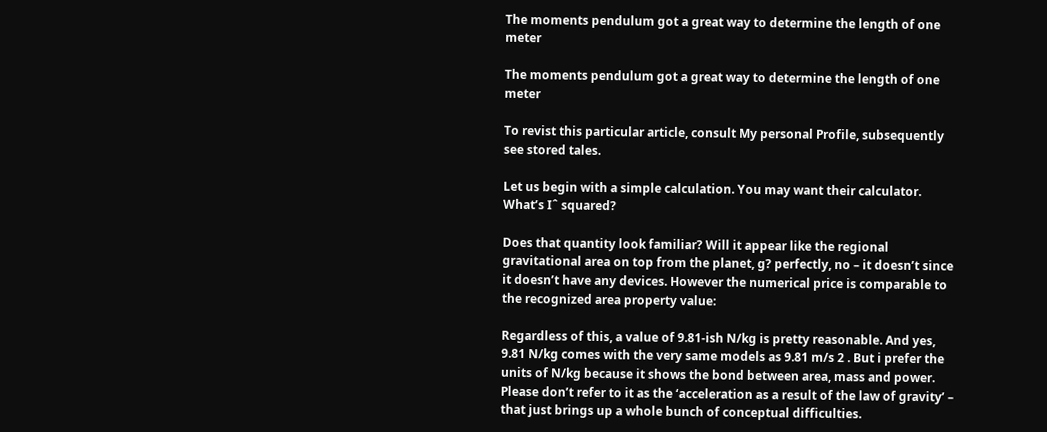The moments pendulum got a great way to determine the length of one meter

The moments pendulum got a great way to determine the length of one meter

To revist this particular article, consult My personal Profile, subsequently see stored tales.

Let us begin with a simple calculation. You may want their calculator. What’s Iˆ squared?

Does that quantity look familiar? Will it appear like the regional gravitational area on top from the planet, g? perfectly, no – it doesn’t since it doesn’t have any devices. However the numerical price is comparable to the recognized area property value:

Regardless of this, a value of 9.81-ish N/kg is pretty reasonable. And yes, 9.81 N/kg comes with the very same models as 9.81 m/s 2 . But i prefer the units of N/kg because it shows the bond between area, mass and power. Please don’t refer to it as the ‘acceleration as a result of the law of gravity’ – that just brings up a whole bunch of conceptual difficulties.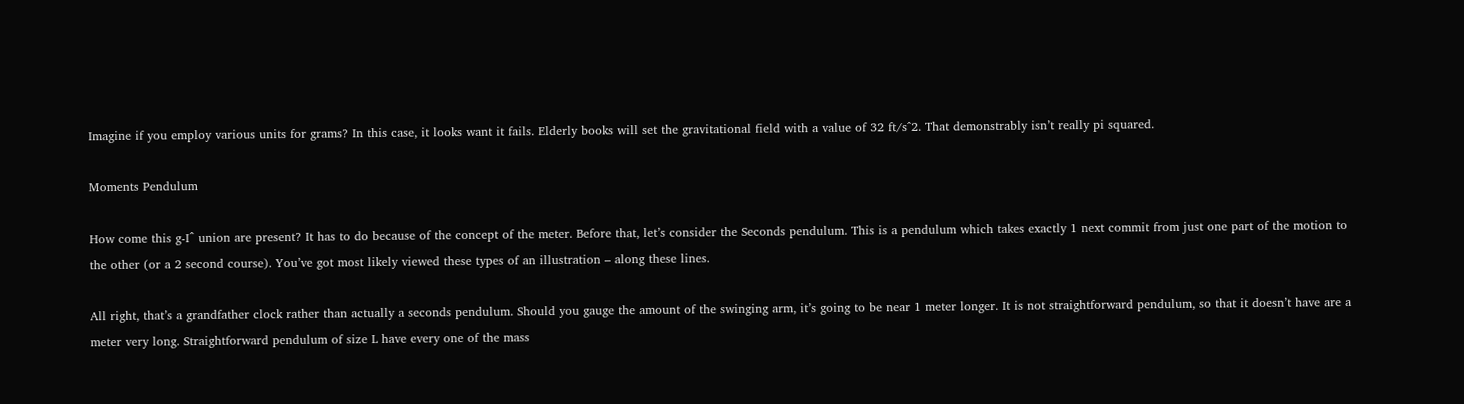Imagine if you employ various units for grams? In this case, it looks want it fails. Elderly books will set the gravitational field with a value of 32 ft/s^2. That demonstrably isn’t really pi squared.

Moments Pendulum

How come this g-Iˆ union are present? It has to do because of the concept of the meter. Before that, let’s consider the Seconds pendulum. This is a pendulum which takes exactly 1 next commit from just one part of the motion to the other (or a 2 second course). You’ve got most likely viewed these types of an illustration – along these lines.

All right, that’s a grandfather clock rather than actually a seconds pendulum. Should you gauge the amount of the swinging arm, it’s going to be near 1 meter longer. It is not straightforward pendulum, so that it doesn’t have are a meter very long. Straightforward pendulum of size L have every one of the mass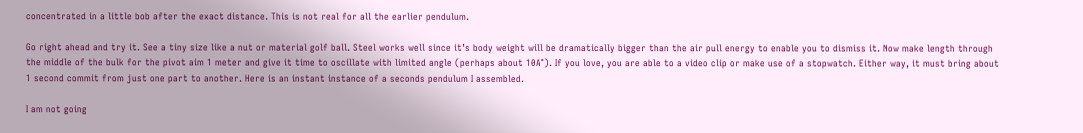concentrated in a little bob after the exact distance. This is not real for all the earlier pendulum.

Go right ahead and try it. See a tiny size like a nut or material golf ball. Steel works well since it’s body weight will be dramatically bigger than the air pull energy to enable you to dismiss it. Now make length through the middle of the bulk for the pivot aim 1 meter and give it time to oscillate with limited angle (perhaps about 10A°). If you love, you are able to a video clip or make use of a stopwatch. Either way, it must bring about 1 second commit from just one part to another. Here is an instant instance of a seconds pendulum I assembled.

I am not going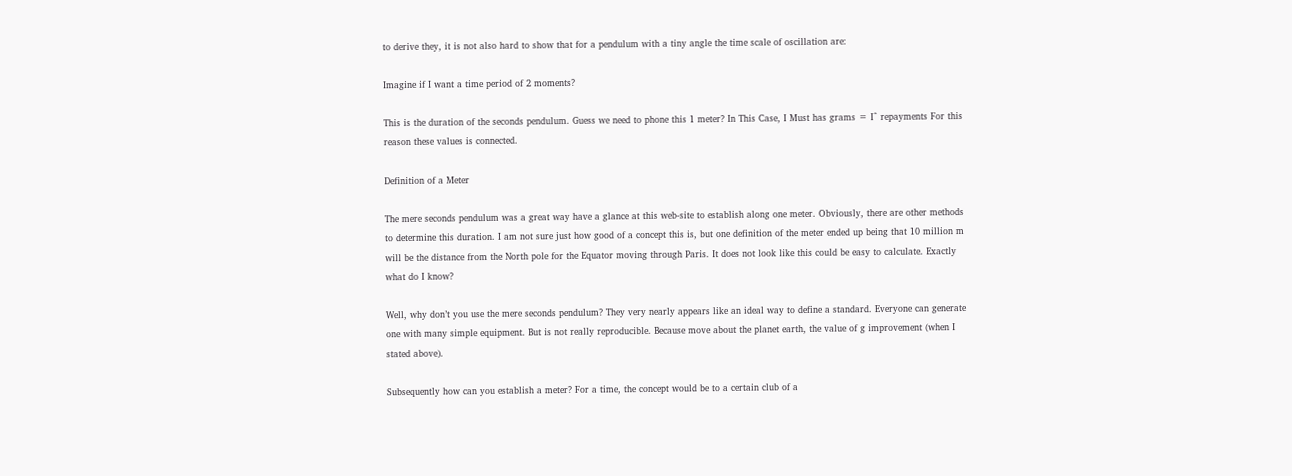to derive they, it is not also hard to show that for a pendulum with a tiny angle the time scale of oscillation are:

Imagine if I want a time period of 2 moments?

This is the duration of the seconds pendulum. Guess we need to phone this 1 meter? In This Case, I Must has grams = Iˆ repayments For this reason these values is connected.

Definition of a Meter

The mere seconds pendulum was a great way have a glance at this web-site to establish along one meter. Obviously, there are other methods to determine this duration. I am not sure just how good of a concept this is, but one definition of the meter ended up being that 10 million m will be the distance from the North pole for the Equator moving through Paris. It does not look like this could be easy to calculate. Exactly what do I know?

Well, why don’t you use the mere seconds pendulum? They very nearly appears like an ideal way to define a standard. Everyone can generate one with many simple equipment. But is not really reproducible. Because move about the planet earth, the value of g improvement (when I stated above).

Subsequently how can you establish a meter? For a time, the concept would be to a certain club of a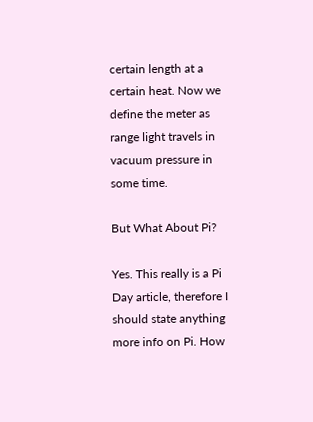certain length at a certain heat. Now we define the meter as range light travels in vacuum pressure in some time.

But What About Pi?

Yes. This really is a Pi Day article, therefore I should state anything more info on Pi. How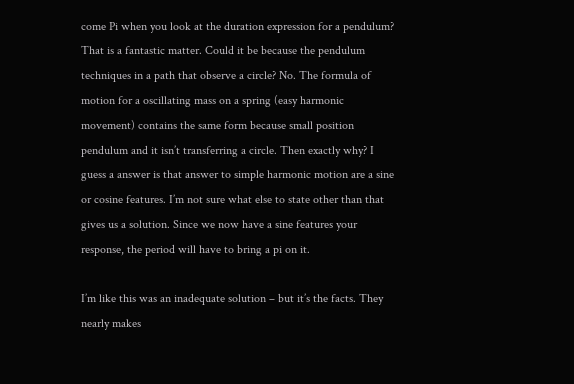come Pi when you look at the duration expression for a pendulum? That is a fantastic matter. Could it be because the pendulum techniques in a path that observe a circle? No. The formula of motion for a oscillating mass on a spring (easy harmonic movement) contains the same form because small position pendulum and it isn’t transferring a circle. Then exactly why? I guess a answer is that answer to simple harmonic motion are a sine or cosine features. I’m not sure what else to state other than that gives us a solution. Since we now have a sine features your response, the period will have to bring a pi on it.

I’m like this was an inadequate solution – but it’s the facts. They nearly makes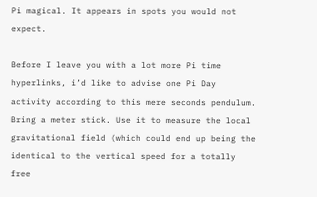Pi magical. It appears in spots you would not expect.

Before I leave you with a lot more Pi time hyperlinks, i’d like to advise one Pi Day activity according to this mere seconds pendulum. Bring a meter stick. Use it to measure the local gravitational field (which could end up being the identical to the vertical speed for a totally free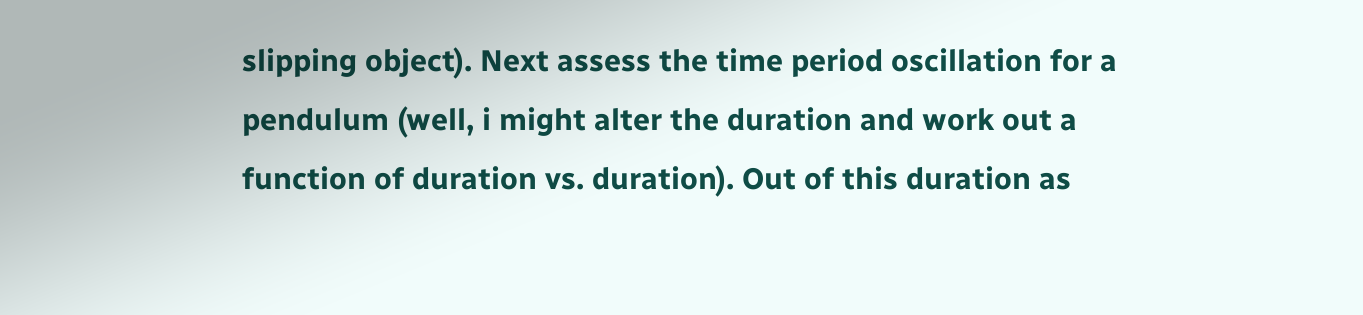slipping object). Next assess the time period oscillation for a pendulum (well, i might alter the duration and work out a function of duration vs. duration). Out of this duration as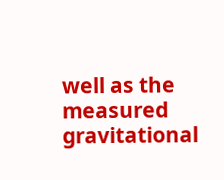well as the measured gravitational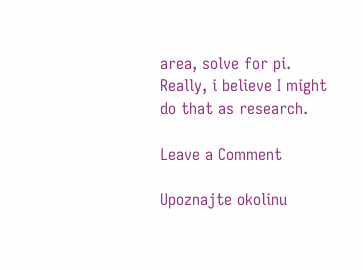area, solve for pi. Really, i believe I might do that as research.

Leave a Comment

Upoznajte okolinu